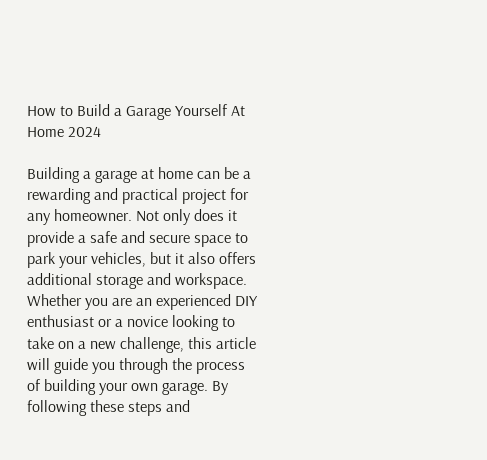How to Build a Garage Yourself At Home 2024

Building a garage at home can be a rewarding and practical project for any homeowner. Not only does it provide a safe and secure space to park your vehicles, but it also offers additional storage and workspace. Whether you are an experienced DIY enthusiast or a novice looking to take on a new challenge, this article will guide you through the process of building your own garage. By following these steps and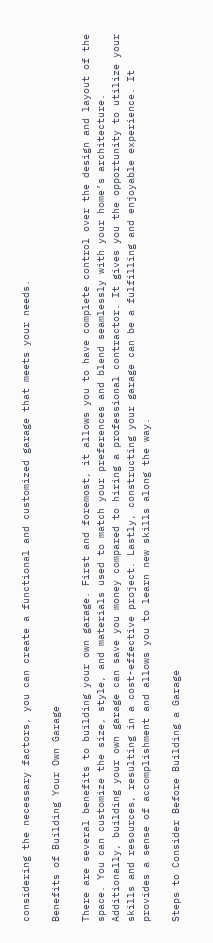considering the necessary factors, you can create a functional and customized garage that meets your needs.

Benefits of Building Your Own Garage

There are several benefits to building your own garage. First and foremost, it allows you to have complete control over the design and layout of the space. You can customize the size, style, and materials used to match your preferences and blend seamlessly with your home’s architecture. Additionally, building your own garage can save you money compared to hiring a professional contractor. It gives you the opportunity to utilize your skills and resources, resulting in a cost-effective project. Lastly, constructing your garage can be a fulfilling and enjoyable experience. It provides a sense of accomplishment and allows you to learn new skills along the way.

Steps to Consider Before Building a Garage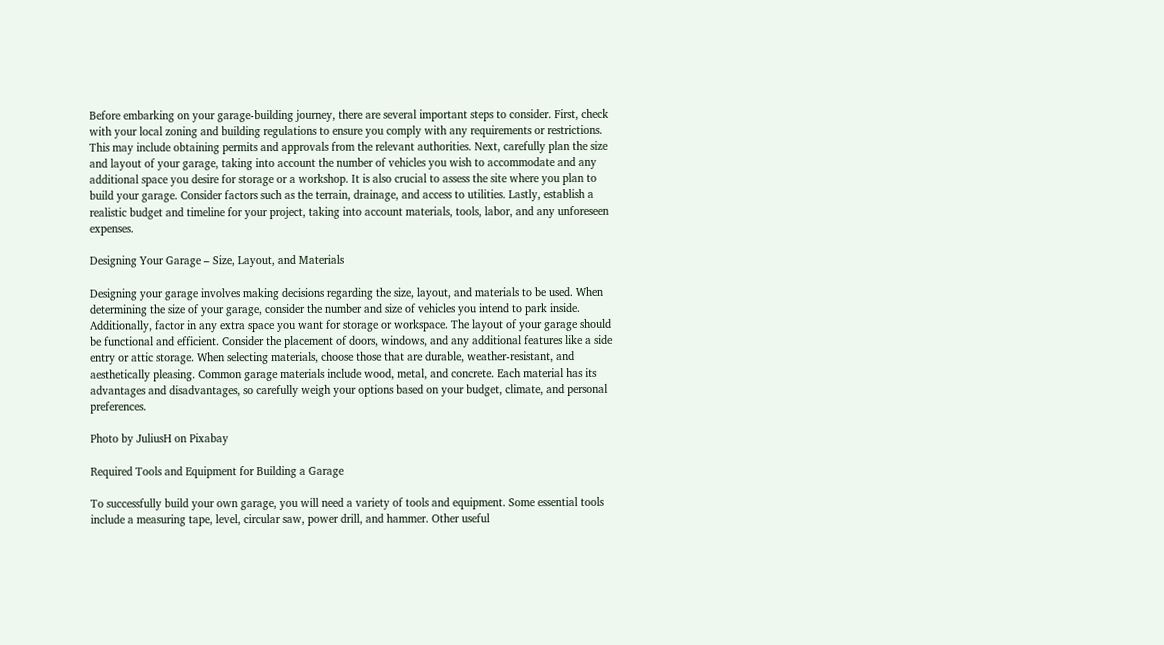Before embarking on your garage-building journey, there are several important steps to consider. First, check with your local zoning and building regulations to ensure you comply with any requirements or restrictions. This may include obtaining permits and approvals from the relevant authorities. Next, carefully plan the size and layout of your garage, taking into account the number of vehicles you wish to accommodate and any additional space you desire for storage or a workshop. It is also crucial to assess the site where you plan to build your garage. Consider factors such as the terrain, drainage, and access to utilities. Lastly, establish a realistic budget and timeline for your project, taking into account materials, tools, labor, and any unforeseen expenses.

Designing Your Garage – Size, Layout, and Materials

Designing your garage involves making decisions regarding the size, layout, and materials to be used. When determining the size of your garage, consider the number and size of vehicles you intend to park inside. Additionally, factor in any extra space you want for storage or workspace. The layout of your garage should be functional and efficient. Consider the placement of doors, windows, and any additional features like a side entry or attic storage. When selecting materials, choose those that are durable, weather-resistant, and aesthetically pleasing. Common garage materials include wood, metal, and concrete. Each material has its advantages and disadvantages, so carefully weigh your options based on your budget, climate, and personal preferences.

Photo by JuliusH on Pixabay

Required Tools and Equipment for Building a Garage

To successfully build your own garage, you will need a variety of tools and equipment. Some essential tools include a measuring tape, level, circular saw, power drill, and hammer. Other useful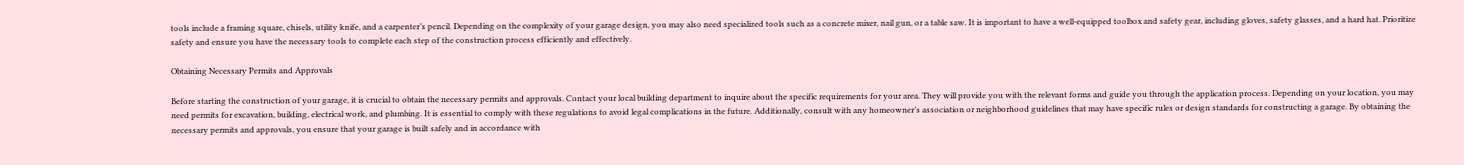tools include a framing square, chisels, utility knife, and a carpenter’s pencil. Depending on the complexity of your garage design, you may also need specialized tools such as a concrete mixer, nail gun, or a table saw. It is important to have a well-equipped toolbox and safety gear, including gloves, safety glasses, and a hard hat. Prioritize safety and ensure you have the necessary tools to complete each step of the construction process efficiently and effectively.

Obtaining Necessary Permits and Approvals

Before starting the construction of your garage, it is crucial to obtain the necessary permits and approvals. Contact your local building department to inquire about the specific requirements for your area. They will provide you with the relevant forms and guide you through the application process. Depending on your location, you may need permits for excavation, building, electrical work, and plumbing. It is essential to comply with these regulations to avoid legal complications in the future. Additionally, consult with any homeowner’s association or neighborhood guidelines that may have specific rules or design standards for constructing a garage. By obtaining the necessary permits and approvals, you ensure that your garage is built safely and in accordance with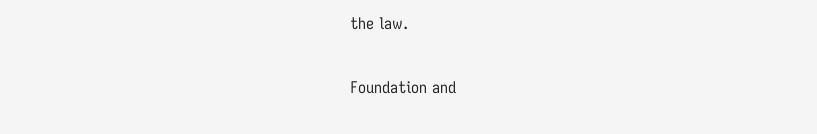the law.

Foundation and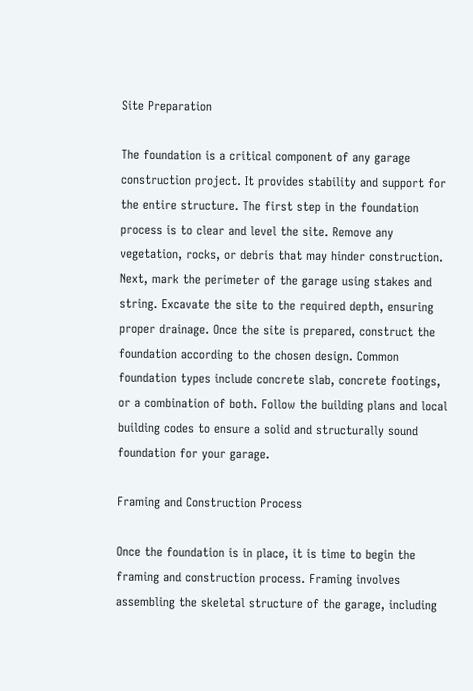Site Preparation

The foundation is a critical component of any garage construction project. It provides stability and support for the entire structure. The first step in the foundation process is to clear and level the site. Remove any vegetation, rocks, or debris that may hinder construction. Next, mark the perimeter of the garage using stakes and string. Excavate the site to the required depth, ensuring proper drainage. Once the site is prepared, construct the foundation according to the chosen design. Common foundation types include concrete slab, concrete footings, or a combination of both. Follow the building plans and local building codes to ensure a solid and structurally sound foundation for your garage.

Framing and Construction Process

Once the foundation is in place, it is time to begin the framing and construction process. Framing involves assembling the skeletal structure of the garage, including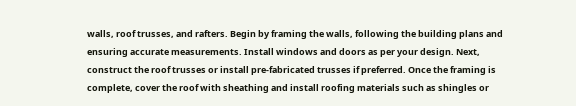walls, roof trusses, and rafters. Begin by framing the walls, following the building plans and ensuring accurate measurements. Install windows and doors as per your design. Next, construct the roof trusses or install pre-fabricated trusses if preferred. Once the framing is complete, cover the roof with sheathing and install roofing materials such as shingles or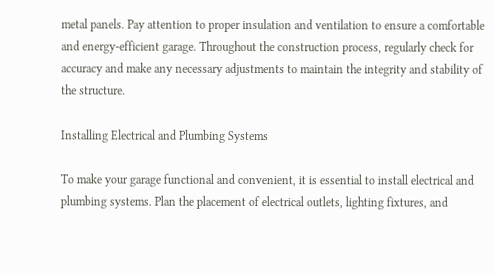metal panels. Pay attention to proper insulation and ventilation to ensure a comfortable and energy-efficient garage. Throughout the construction process, regularly check for accuracy and make any necessary adjustments to maintain the integrity and stability of the structure.

Installing Electrical and Plumbing Systems

To make your garage functional and convenient, it is essential to install electrical and plumbing systems. Plan the placement of electrical outlets, lighting fixtures, and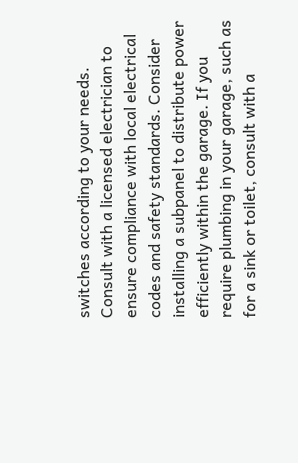switches according to your needs. Consult with a licensed electrician to ensure compliance with local electrical codes and safety standards. Consider installing a subpanel to distribute power efficiently within the garage. If you require plumbing in your garage, such as for a sink or toilet, consult with a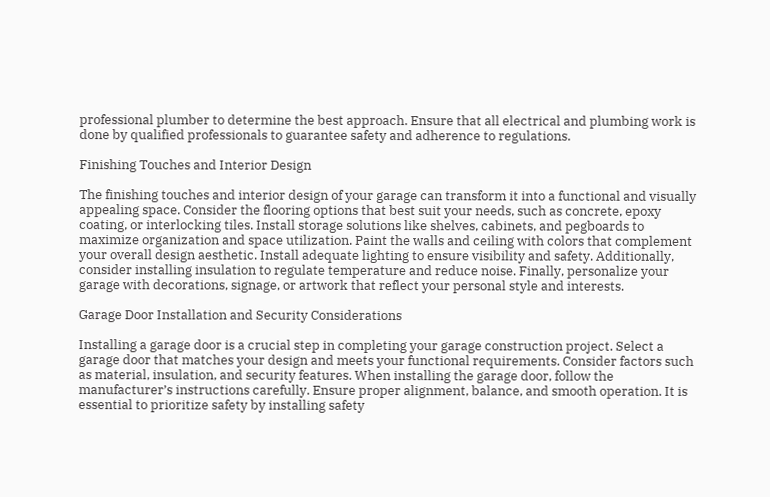professional plumber to determine the best approach. Ensure that all electrical and plumbing work is done by qualified professionals to guarantee safety and adherence to regulations.

Finishing Touches and Interior Design

The finishing touches and interior design of your garage can transform it into a functional and visually appealing space. Consider the flooring options that best suit your needs, such as concrete, epoxy coating, or interlocking tiles. Install storage solutions like shelves, cabinets, and pegboards to maximize organization and space utilization. Paint the walls and ceiling with colors that complement your overall design aesthetic. Install adequate lighting to ensure visibility and safety. Additionally, consider installing insulation to regulate temperature and reduce noise. Finally, personalize your garage with decorations, signage, or artwork that reflect your personal style and interests.

Garage Door Installation and Security Considerations

Installing a garage door is a crucial step in completing your garage construction project. Select a garage door that matches your design and meets your functional requirements. Consider factors such as material, insulation, and security features. When installing the garage door, follow the manufacturer’s instructions carefully. Ensure proper alignment, balance, and smooth operation. It is essential to prioritize safety by installing safety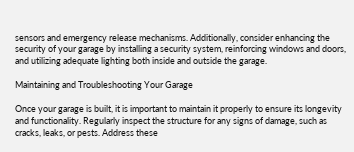sensors and emergency release mechanisms. Additionally, consider enhancing the security of your garage by installing a security system, reinforcing windows and doors, and utilizing adequate lighting both inside and outside the garage.

Maintaining and Troubleshooting Your Garage

Once your garage is built, it is important to maintain it properly to ensure its longevity and functionality. Regularly inspect the structure for any signs of damage, such as cracks, leaks, or pests. Address these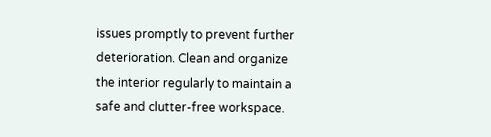issues promptly to prevent further deterioration. Clean and organize the interior regularly to maintain a safe and clutter-free workspace.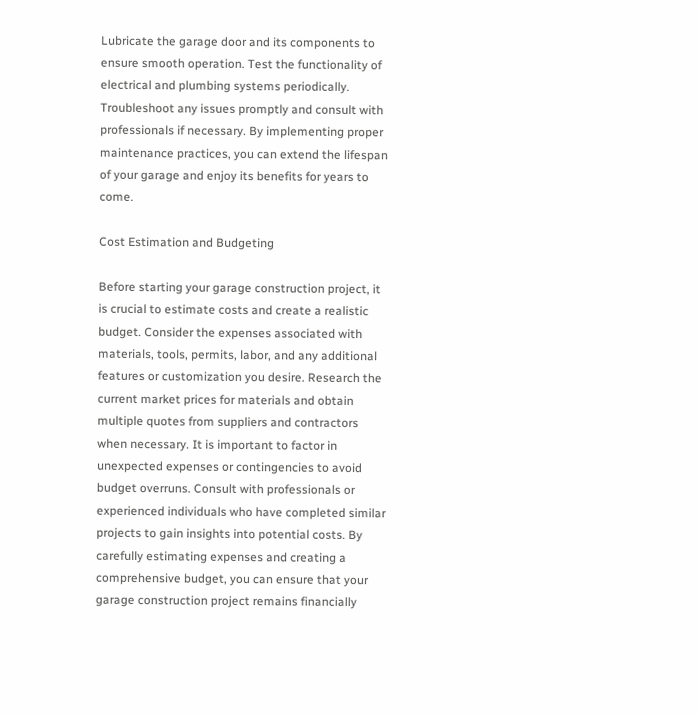Lubricate the garage door and its components to ensure smooth operation. Test the functionality of electrical and plumbing systems periodically. Troubleshoot any issues promptly and consult with professionals if necessary. By implementing proper maintenance practices, you can extend the lifespan of your garage and enjoy its benefits for years to come.

Cost Estimation and Budgeting

Before starting your garage construction project, it is crucial to estimate costs and create a realistic budget. Consider the expenses associated with materials, tools, permits, labor, and any additional features or customization you desire. Research the current market prices for materials and obtain multiple quotes from suppliers and contractors when necessary. It is important to factor in unexpected expenses or contingencies to avoid budget overruns. Consult with professionals or experienced individuals who have completed similar projects to gain insights into potential costs. By carefully estimating expenses and creating a comprehensive budget, you can ensure that your garage construction project remains financially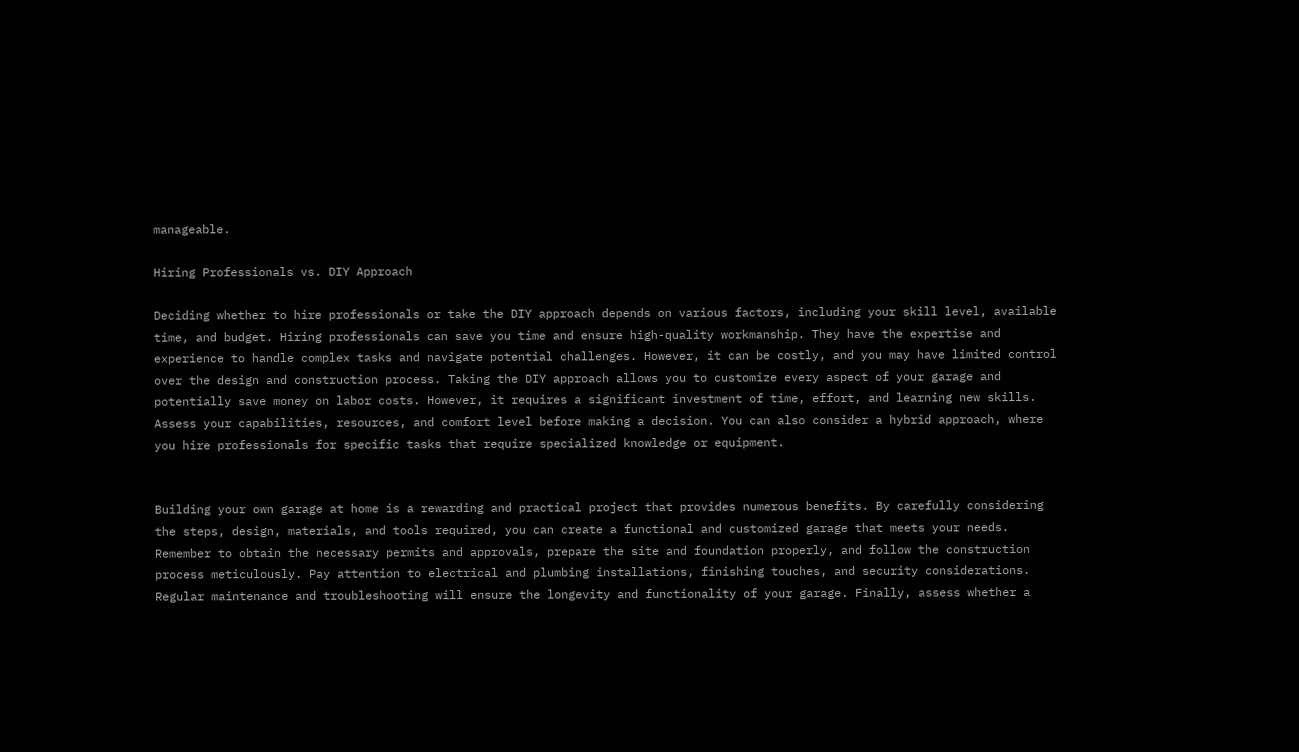manageable.

Hiring Professionals vs. DIY Approach

Deciding whether to hire professionals or take the DIY approach depends on various factors, including your skill level, available time, and budget. Hiring professionals can save you time and ensure high-quality workmanship. They have the expertise and experience to handle complex tasks and navigate potential challenges. However, it can be costly, and you may have limited control over the design and construction process. Taking the DIY approach allows you to customize every aspect of your garage and potentially save money on labor costs. However, it requires a significant investment of time, effort, and learning new skills. Assess your capabilities, resources, and comfort level before making a decision. You can also consider a hybrid approach, where you hire professionals for specific tasks that require specialized knowledge or equipment.


Building your own garage at home is a rewarding and practical project that provides numerous benefits. By carefully considering the steps, design, materials, and tools required, you can create a functional and customized garage that meets your needs. Remember to obtain the necessary permits and approvals, prepare the site and foundation properly, and follow the construction process meticulously. Pay attention to electrical and plumbing installations, finishing touches, and security considerations. Regular maintenance and troubleshooting will ensure the longevity and functionality of your garage. Finally, assess whether a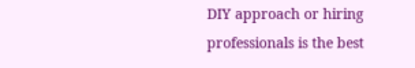DIY approach or hiring professionals is the best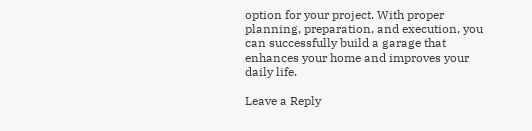option for your project. With proper planning, preparation, and execution, you can successfully build a garage that enhances your home and improves your daily life.

Leave a Reply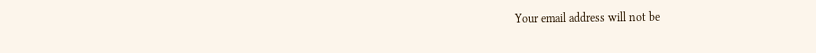Your email address will not be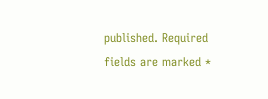published. Required fields are marked *